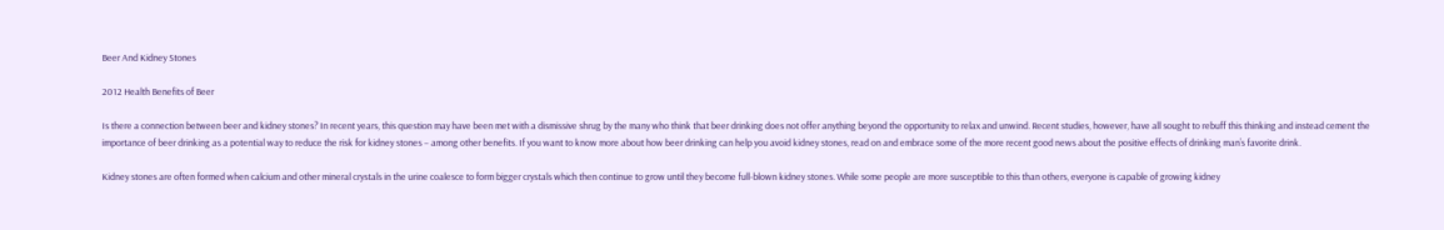Beer And Kidney Stones

2012 Health Benefits of Beer

Is there a connection between beer and kidney stones? In recent years, this question may have been met with a dismissive shrug by the many who think that beer drinking does not offer anything beyond the opportunity to relax and unwind. Recent studies, however, have all sought to rebuff this thinking and instead cement the importance of beer drinking as a potential way to reduce the risk for kidney stones – among other benefits. If you want to know more about how beer drinking can help you avoid kidney stones, read on and embrace some of the more recent good news about the positive effects of drinking man’s favorite drink.

Kidney stones are often formed when calcium and other mineral crystals in the urine coalesce to form bigger crystals which then continue to grow until they become full-blown kidney stones. While some people are more susceptible to this than others, everyone is capable of growing kidney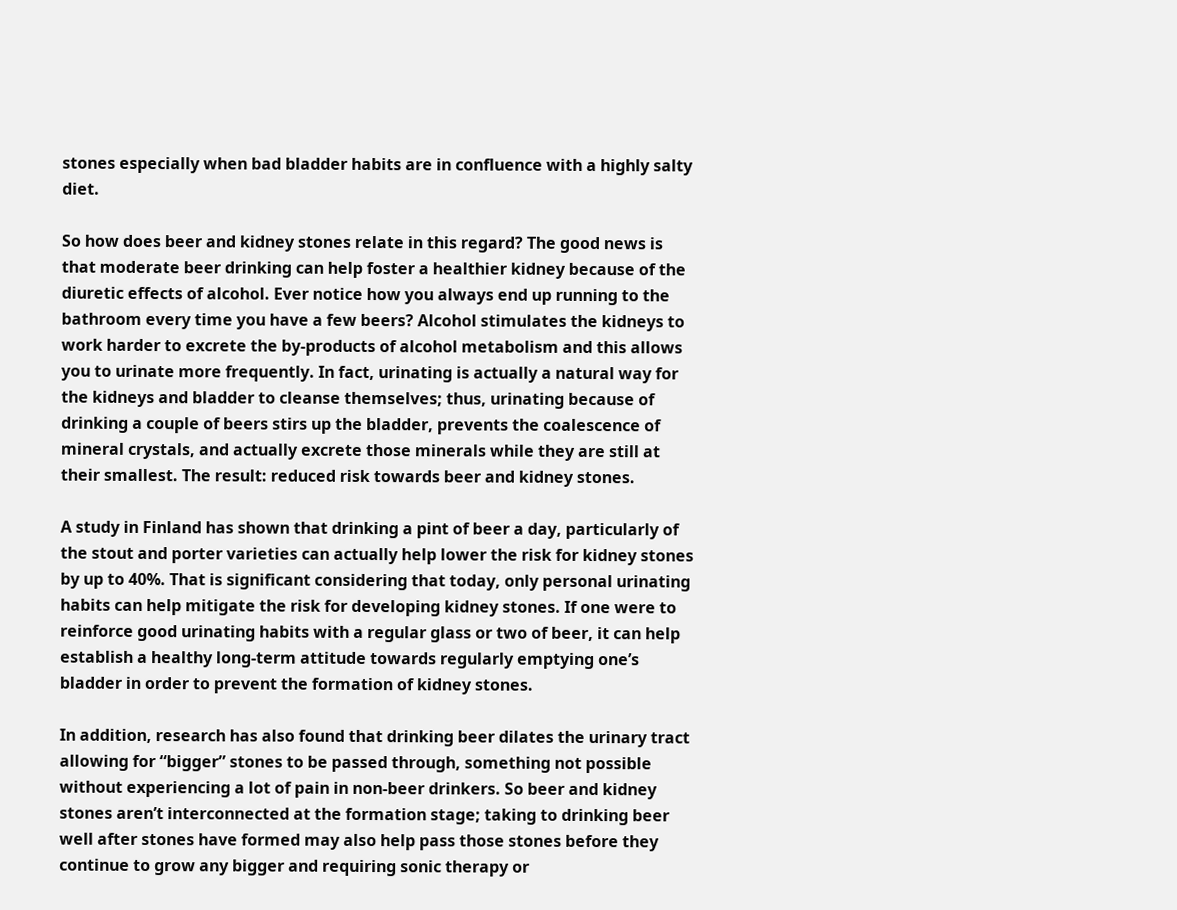stones especially when bad bladder habits are in confluence with a highly salty diet.

So how does beer and kidney stones relate in this regard? The good news is that moderate beer drinking can help foster a healthier kidney because of the diuretic effects of alcohol. Ever notice how you always end up running to the bathroom every time you have a few beers? Alcohol stimulates the kidneys to work harder to excrete the by-products of alcohol metabolism and this allows you to urinate more frequently. In fact, urinating is actually a natural way for the kidneys and bladder to cleanse themselves; thus, urinating because of drinking a couple of beers stirs up the bladder, prevents the coalescence of mineral crystals, and actually excrete those minerals while they are still at their smallest. The result: reduced risk towards beer and kidney stones.

A study in Finland has shown that drinking a pint of beer a day, particularly of the stout and porter varieties can actually help lower the risk for kidney stones by up to 40%. That is significant considering that today, only personal urinating habits can help mitigate the risk for developing kidney stones. If one were to reinforce good urinating habits with a regular glass or two of beer, it can help establish a healthy long-term attitude towards regularly emptying one’s bladder in order to prevent the formation of kidney stones.

In addition, research has also found that drinking beer dilates the urinary tract allowing for “bigger” stones to be passed through, something not possible without experiencing a lot of pain in non-beer drinkers. So beer and kidney stones aren’t interconnected at the formation stage; taking to drinking beer well after stones have formed may also help pass those stones before they continue to grow any bigger and requiring sonic therapy or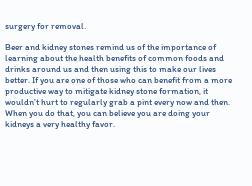surgery for removal.

Beer and kidney stones remind us of the importance of learning about the health benefits of common foods and drinks around us and then using this to make our lives better. If you are one of those who can benefit from a more productive way to mitigate kidney stone formation, it wouldn’t hurt to regularly grab a pint every now and then. When you do that, you can believe you are doing your kidneys a very healthy favor.